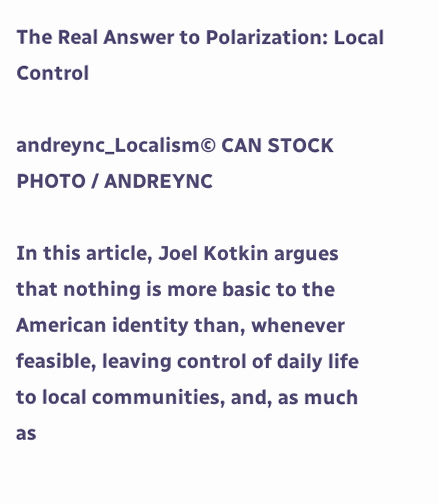The Real Answer to Polarization: Local Control

andreync_Localism© CAN STOCK PHOTO / ANDREYNC

In this article, Joel Kotkin argues that nothing is more basic to the American identity than, whenever feasible, leaving control of daily life to local communities, and, as much as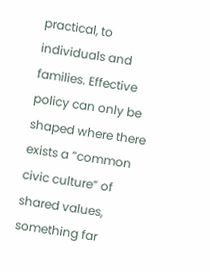practical, to individuals and families. Effective policy can only be shaped where there exists a “common civic culture” of shared values, something far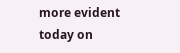more evident today on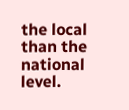the local than the national level.